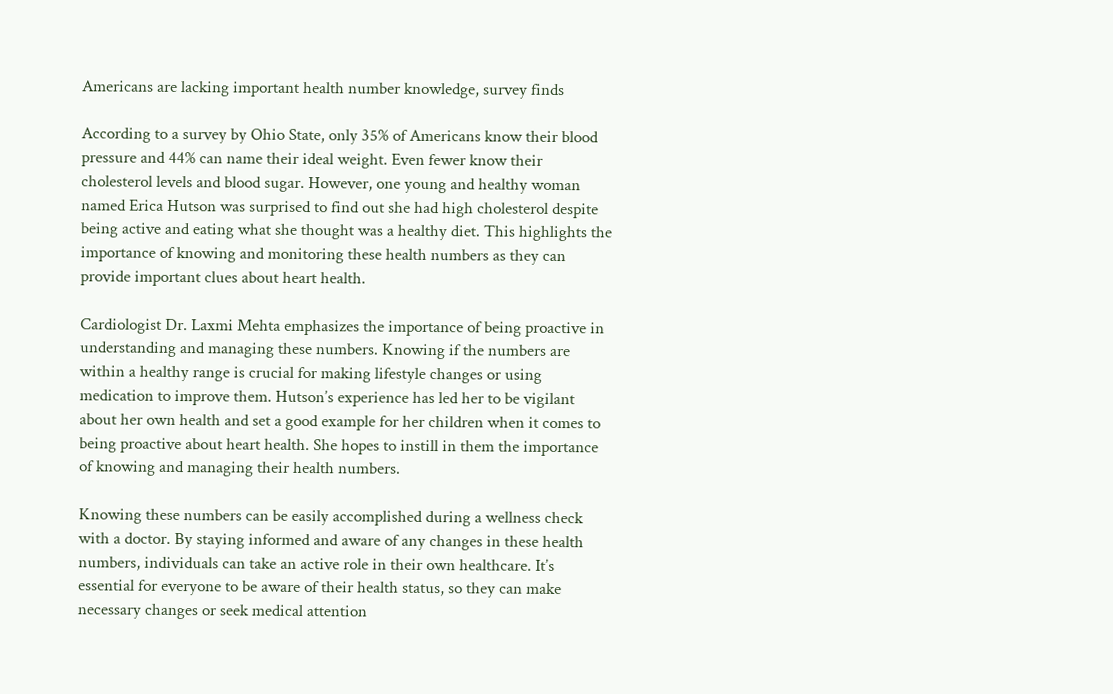Americans are lacking important health number knowledge, survey finds

According to a survey by Ohio State, only 35% of Americans know their blood pressure and 44% can name their ideal weight. Even fewer know their cholesterol levels and blood sugar. However, one young and healthy woman named Erica Hutson was surprised to find out she had high cholesterol despite being active and eating what she thought was a healthy diet. This highlights the importance of knowing and monitoring these health numbers as they can provide important clues about heart health.

Cardiologist Dr. Laxmi Mehta emphasizes the importance of being proactive in understanding and managing these numbers. Knowing if the numbers are within a healthy range is crucial for making lifestyle changes or using medication to improve them. Hutson’s experience has led her to be vigilant about her own health and set a good example for her children when it comes to being proactive about heart health. She hopes to instill in them the importance of knowing and managing their health numbers.

Knowing these numbers can be easily accomplished during a wellness check with a doctor. By staying informed and aware of any changes in these health numbers, individuals can take an active role in their own healthcare. It’s essential for everyone to be aware of their health status, so they can make necessary changes or seek medical attention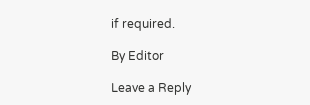if required.

By Editor

Leave a Reply